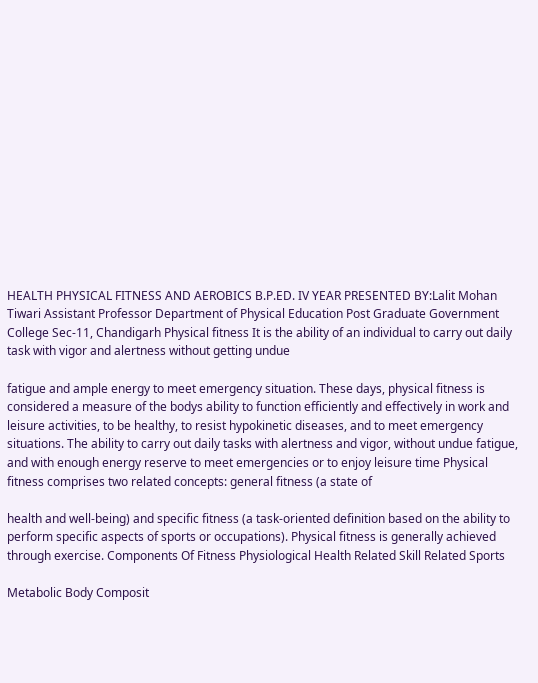HEALTH PHYSICAL FITNESS AND AEROBICS B.P.ED. IV YEAR PRESENTED BY:Lalit Mohan Tiwari Assistant Professor Department of Physical Education Post Graduate Government College Sec-11, Chandigarh Physical fitness It is the ability of an individual to carry out daily task with vigor and alertness without getting undue

fatigue and ample energy to meet emergency situation. These days, physical fitness is considered a measure of the bodys ability to function efficiently and effectively in work and leisure activities, to be healthy, to resist hypokinetic diseases, and to meet emergency situations. The ability to carry out daily tasks with alertness and vigor, without undue fatigue, and with enough energy reserve to meet emergencies or to enjoy leisure time Physical fitness comprises two related concepts: general fitness (a state of

health and well-being) and specific fitness (a task-oriented definition based on the ability to perform specific aspects of sports or occupations). Physical fitness is generally achieved through exercise. Components Of Fitness Physiological Health Related Skill Related Sports

Metabolic Body Composit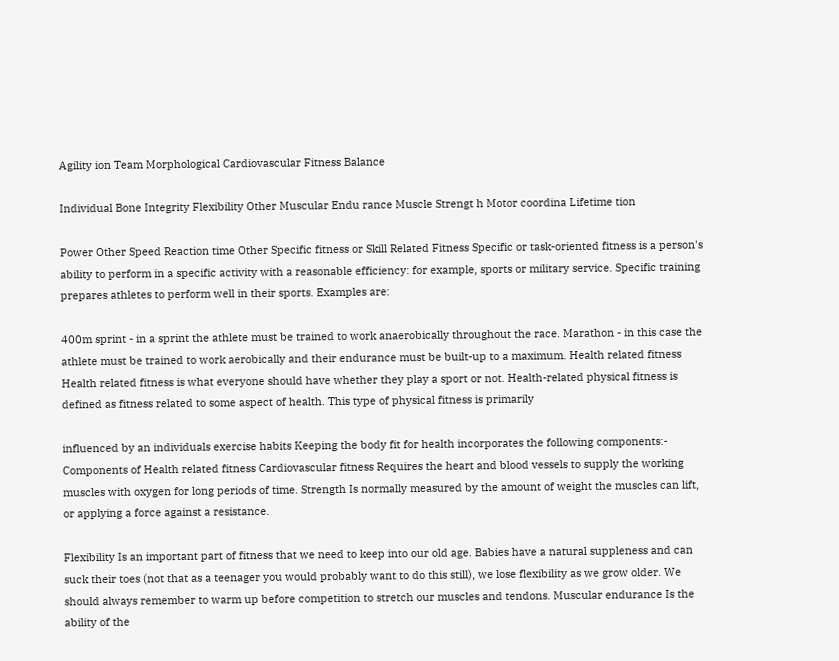Agility ion Team Morphological Cardiovascular Fitness Balance

Individual Bone Integrity Flexibility Other Muscular Endu rance Muscle Strengt h Motor coordina Lifetime tion

Power Other Speed Reaction time Other Specific fitness or Skill Related Fitness Specific or task-oriented fitness is a person's ability to perform in a specific activity with a reasonable efficiency: for example, sports or military service. Specific training prepares athletes to perform well in their sports. Examples are:

400m sprint - in a sprint the athlete must be trained to work anaerobically throughout the race. Marathon - in this case the athlete must be trained to work aerobically and their endurance must be built-up to a maximum. Health related fitness Health related fitness is what everyone should have whether they play a sport or not. Health-related physical fitness is defined as fitness related to some aspect of health. This type of physical fitness is primarily

influenced by an individuals exercise habits Keeping the body fit for health incorporates the following components:- Components of Health related fitness Cardiovascular fitness Requires the heart and blood vessels to supply the working muscles with oxygen for long periods of time. Strength Is normally measured by the amount of weight the muscles can lift, or applying a force against a resistance.

Flexibility Is an important part of fitness that we need to keep into our old age. Babies have a natural suppleness and can suck their toes (not that as a teenager you would probably want to do this still), we lose flexibility as we grow older. We should always remember to warm up before competition to stretch our muscles and tendons. Muscular endurance Is the ability of the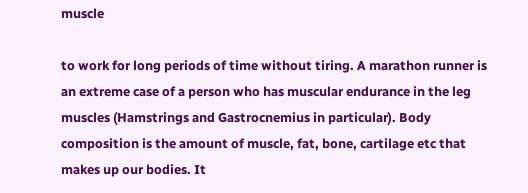muscle

to work for long periods of time without tiring. A marathon runner is an extreme case of a person who has muscular endurance in the leg muscles (Hamstrings and Gastrocnemius in particular). Body composition is the amount of muscle, fat, bone, cartilage etc that makes up our bodies. It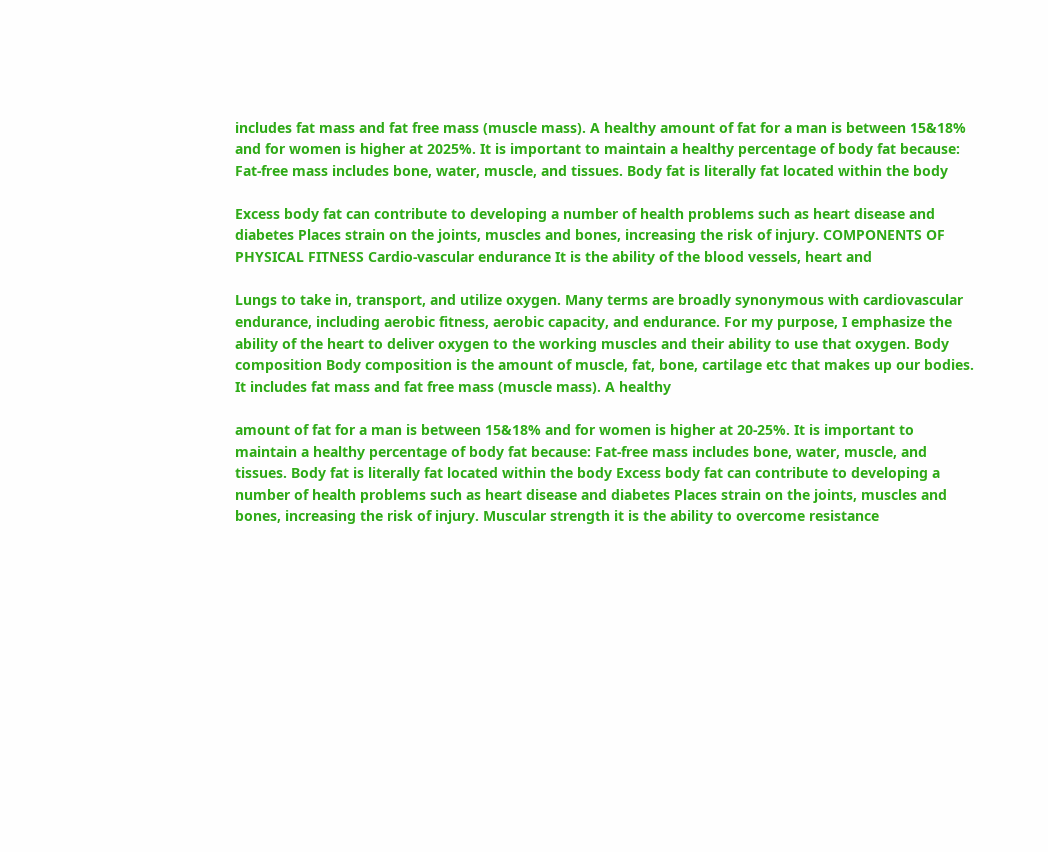includes fat mass and fat free mass (muscle mass). A healthy amount of fat for a man is between 15&18% and for women is higher at 2025%. It is important to maintain a healthy percentage of body fat because: Fat-free mass includes bone, water, muscle, and tissues. Body fat is literally fat located within the body

Excess body fat can contribute to developing a number of health problems such as heart disease and diabetes Places strain on the joints, muscles and bones, increasing the risk of injury. COMPONENTS OF PHYSICAL FITNESS Cardio-vascular endurance It is the ability of the blood vessels, heart and

Lungs to take in, transport, and utilize oxygen. Many terms are broadly synonymous with cardiovascular endurance, including aerobic fitness, aerobic capacity, and endurance. For my purpose, I emphasize the ability of the heart to deliver oxygen to the working muscles and their ability to use that oxygen. Body composition Body composition is the amount of muscle, fat, bone, cartilage etc that makes up our bodies. It includes fat mass and fat free mass (muscle mass). A healthy

amount of fat for a man is between 15&18% and for women is higher at 20-25%. It is important to maintain a healthy percentage of body fat because: Fat-free mass includes bone, water, muscle, and tissues. Body fat is literally fat located within the body Excess body fat can contribute to developing a number of health problems such as heart disease and diabetes Places strain on the joints, muscles and bones, increasing the risk of injury. Muscular strength it is the ability to overcome resistance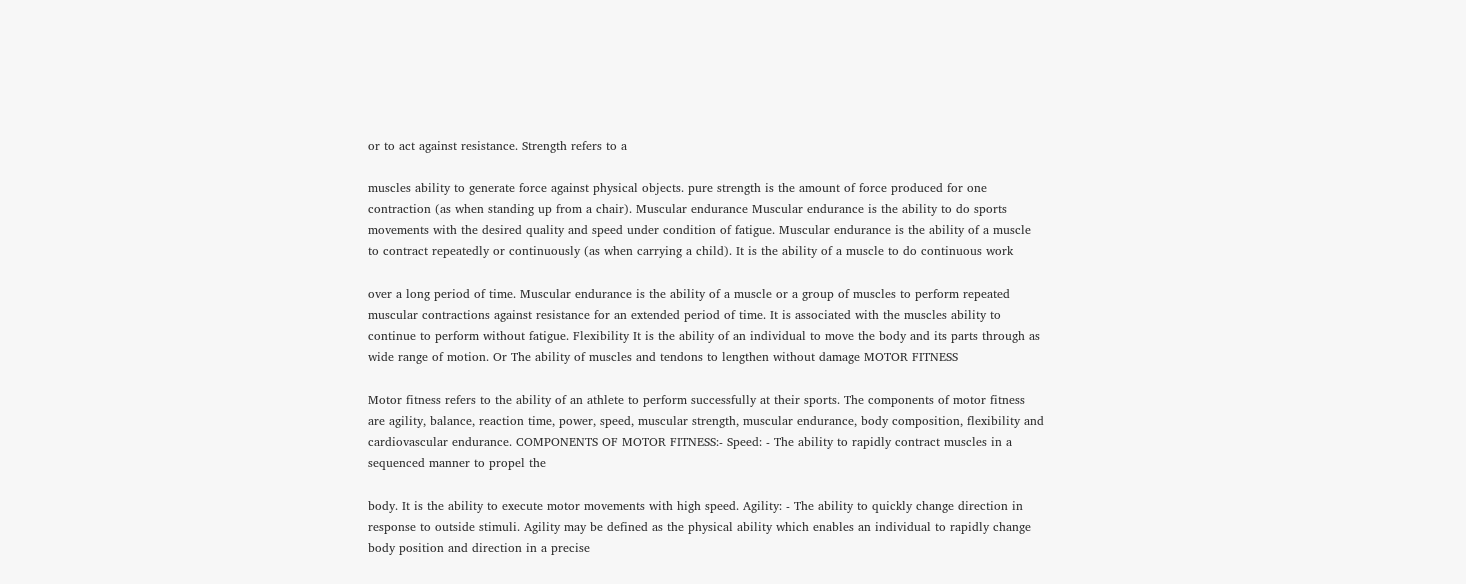or to act against resistance. Strength refers to a

muscles ability to generate force against physical objects. pure strength is the amount of force produced for one contraction (as when standing up from a chair). Muscular endurance Muscular endurance is the ability to do sports movements with the desired quality and speed under condition of fatigue. Muscular endurance is the ability of a muscle to contract repeatedly or continuously (as when carrying a child). It is the ability of a muscle to do continuous work

over a long period of time. Muscular endurance is the ability of a muscle or a group of muscles to perform repeated muscular contractions against resistance for an extended period of time. It is associated with the muscles ability to continue to perform without fatigue. Flexibility It is the ability of an individual to move the body and its parts through as wide range of motion. Or The ability of muscles and tendons to lengthen without damage MOTOR FITNESS

Motor fitness refers to the ability of an athlete to perform successfully at their sports. The components of motor fitness are agility, balance, reaction time, power, speed, muscular strength, muscular endurance, body composition, flexibility and cardiovascular endurance. COMPONENTS OF MOTOR FITNESS:- Speed: - The ability to rapidly contract muscles in a sequenced manner to propel the

body. It is the ability to execute motor movements with high speed. Agility: - The ability to quickly change direction in response to outside stimuli. Agility may be defined as the physical ability which enables an individual to rapidly change body position and direction in a precise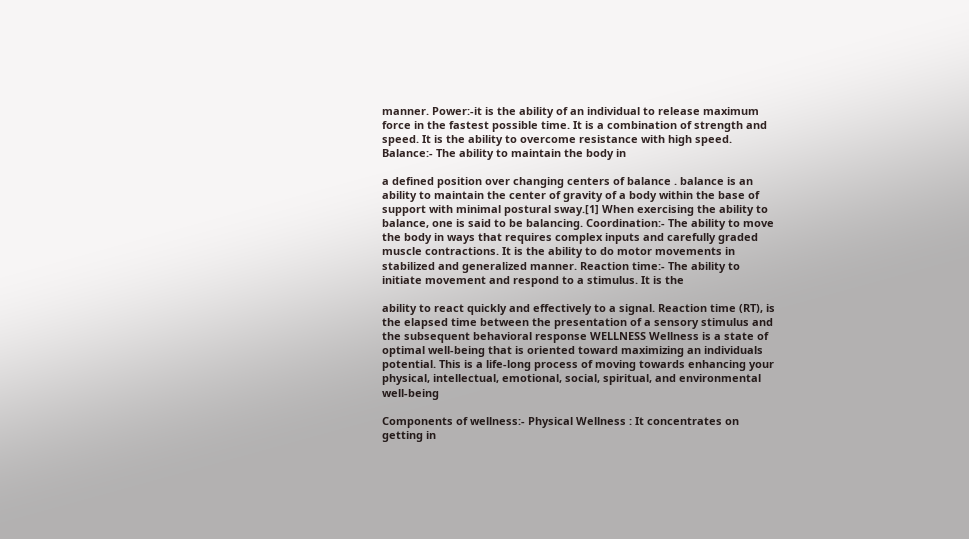manner. Power:-it is the ability of an individual to release maximum force in the fastest possible time. It is a combination of strength and speed. It is the ability to overcome resistance with high speed. Balance:- The ability to maintain the body in

a defined position over changing centers of balance . balance is an ability to maintain the center of gravity of a body within the base of support with minimal postural sway.[1] When exercising the ability to balance, one is said to be balancing. Coordination:- The ability to move the body in ways that requires complex inputs and carefully graded muscle contractions. It is the ability to do motor movements in stabilized and generalized manner. Reaction time:- The ability to initiate movement and respond to a stimulus. It is the

ability to react quickly and effectively to a signal. Reaction time (RT), is the elapsed time between the presentation of a sensory stimulus and the subsequent behavioral response WELLNESS Wellness is a state of optimal well-being that is oriented toward maximizing an individuals potential. This is a life-long process of moving towards enhancing your physical, intellectual, emotional, social, spiritual, and environmental well-being

Components of wellness:- Physical Wellness : It concentrates on getting in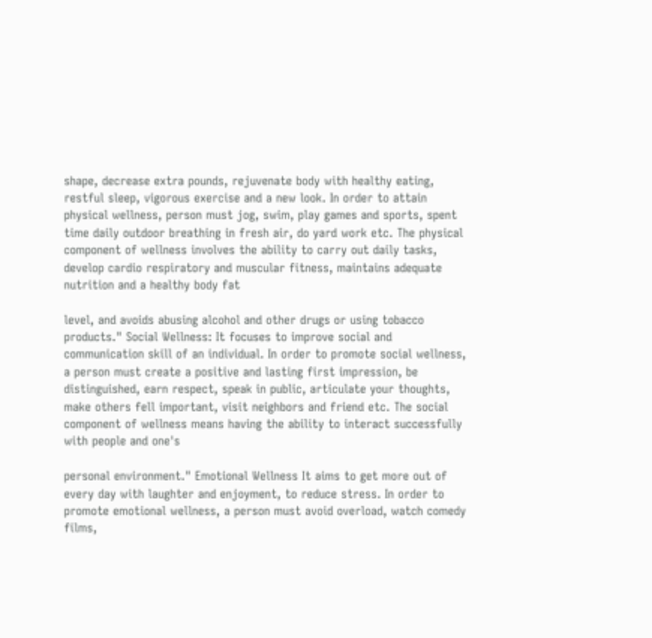shape, decrease extra pounds, rejuvenate body with healthy eating, restful sleep, vigorous exercise and a new look. In order to attain physical wellness, person must jog, swim, play games and sports, spent time daily outdoor breathing in fresh air, do yard work etc. The physical component of wellness involves the ability to carry out daily tasks, develop cardio respiratory and muscular fitness, maintains adequate nutrition and a healthy body fat

level, and avoids abusing alcohol and other drugs or using tobacco products." Social Wellness: It focuses to improve social and communication skill of an individual. In order to promote social wellness, a person must create a positive and lasting first impression, be distinguished, earn respect, speak in public, articulate your thoughts, make others fell important, visit neighbors and friend etc. The social component of wellness means having the ability to interact successfully with people and one's

personal environment." Emotional Wellness It aims to get more out of every day with laughter and enjoyment, to reduce stress. In order to promote emotional wellness, a person must avoid overload, watch comedy films,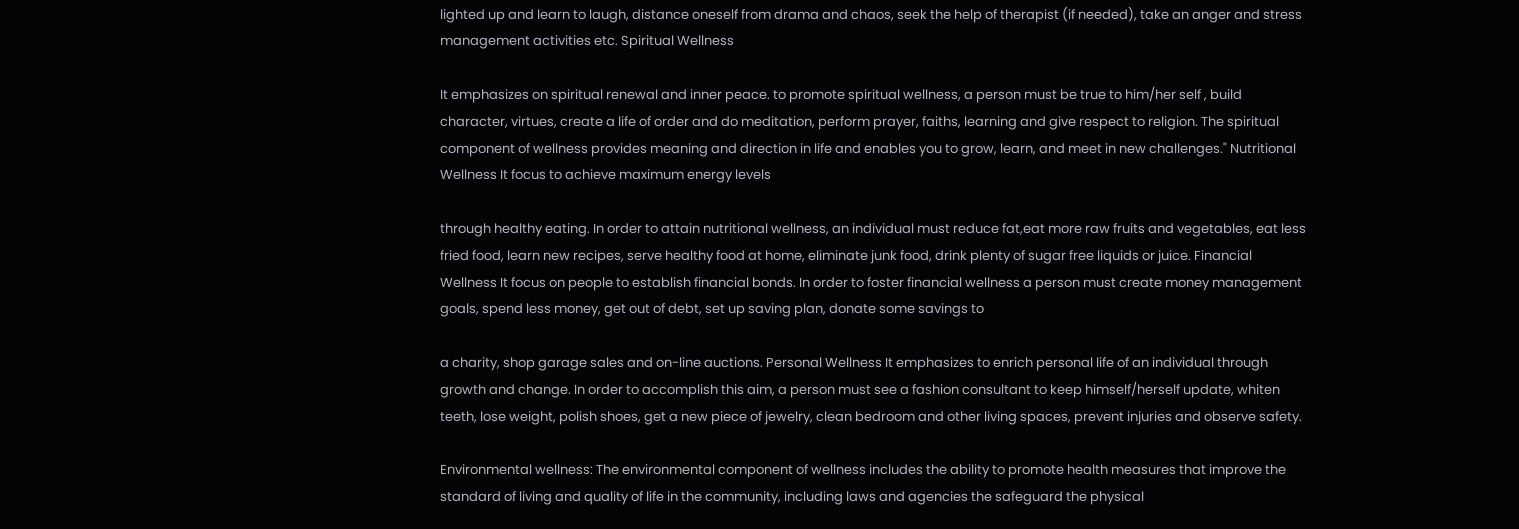lighted up and learn to laugh, distance oneself from drama and chaos, seek the help of therapist (if needed), take an anger and stress management activities etc. Spiritual Wellness

It emphasizes on spiritual renewal and inner peace. to promote spiritual wellness, a person must be true to him/her self , build character, virtues, create a life of order and do meditation, perform prayer, faiths, learning and give respect to religion. The spiritual component of wellness provides meaning and direction in life and enables you to grow, learn, and meet in new challenges." Nutritional Wellness It focus to achieve maximum energy levels

through healthy eating. In order to attain nutritional wellness, an individual must reduce fat,eat more raw fruits and vegetables, eat less fried food, learn new recipes, serve healthy food at home, eliminate junk food, drink plenty of sugar free liquids or juice. Financial Wellness It focus on people to establish financial bonds. In order to foster financial wellness a person must create money management goals, spend less money, get out of debt, set up saving plan, donate some savings to

a charity, shop garage sales and on-line auctions. Personal Wellness It emphasizes to enrich personal life of an individual through growth and change. In order to accomplish this aim, a person must see a fashion consultant to keep himself/herself update, whiten teeth, lose weight, polish shoes, get a new piece of jewelry, clean bedroom and other living spaces, prevent injuries and observe safety.

Environmental wellness: The environmental component of wellness includes the ability to promote health measures that improve the standard of living and quality of life in the community, including laws and agencies the safeguard the physical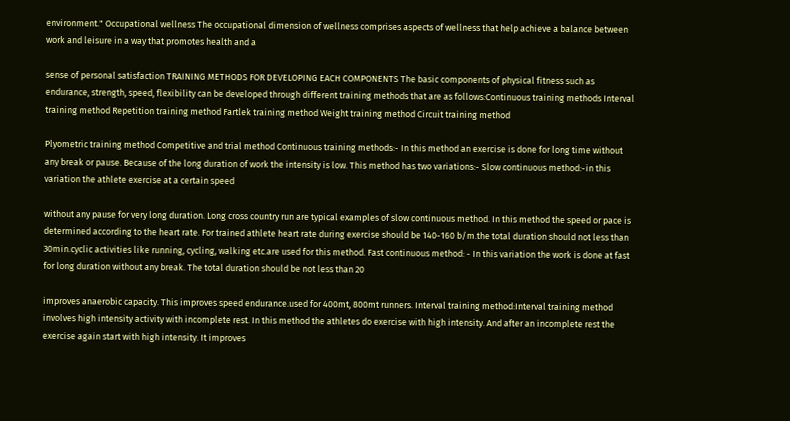environment." Occupational wellness The occupational dimension of wellness comprises aspects of wellness that help achieve a balance between work and leisure in a way that promotes health and a

sense of personal satisfaction TRAINING METHODS FOR DEVELOPING EACH COMPONENTS The basic components of physical fitness such as endurance, strength, speed, flexibility can be developed through different training methods that are as follows:Continuous training methods Interval training method Repetition training method Fartlek training method Weight training method Circuit training method

Plyometric training method Competitive and trial method Continuous training methods:- In this method an exercise is done for long time without any break or pause. Because of the long duration of work the intensity is low. This method has two variations:- Slow continuous method:-in this variation the athlete exercise at a certain speed

without any pause for very long duration. Long cross country run are typical examples of slow continuous method. In this method the speed or pace is determined according to the heart rate. For trained athlete heart rate during exercise should be 140-160 b/m.the total duration should not less than 30min.cyclic activities like running, cycling, walking etc.are used for this method. Fast continuous method: - In this variation the work is done at fast for long duration without any break. The total duration should be not less than 20

improves anaerobic capacity. This improves speed endurance.used for 400mt, 800mt runners. Interval training method:Interval training method involves high intensity activity with incomplete rest. In this method the athletes do exercise with high intensity. And after an incomplete rest the exercise again start with high intensity. It improves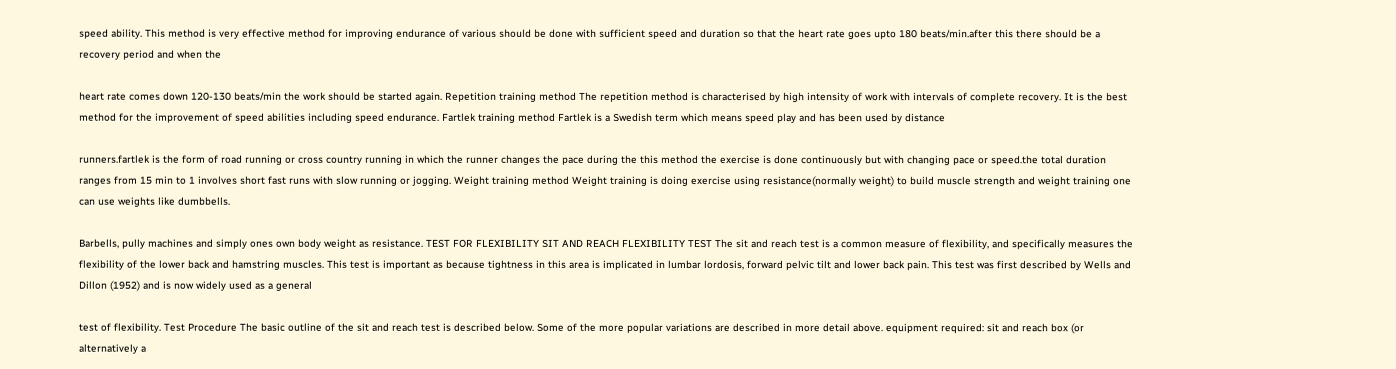speed ability. This method is very effective method for improving endurance of various should be done with sufficient speed and duration so that the heart rate goes upto 180 beats/min.after this there should be a recovery period and when the

heart rate comes down 120-130 beats/min the work should be started again. Repetition training method The repetition method is characterised by high intensity of work with intervals of complete recovery. It is the best method for the improvement of speed abilities including speed endurance. Fartlek training method Fartlek is a Swedish term which means speed play and has been used by distance

runners.fartlek is the form of road running or cross country running in which the runner changes the pace during the this method the exercise is done continuously but with changing pace or speed.the total duration ranges from 15 min to 1 involves short fast runs with slow running or jogging. Weight training method Weight training is doing exercise using resistance(normally weight) to build muscle strength and weight training one can use weights like dumbbells.

Barbells, pully machines and simply ones own body weight as resistance. TEST FOR FLEXIBILITY SIT AND REACH FLEXIBILITY TEST The sit and reach test is a common measure of flexibility, and specifically measures the flexibility of the lower back and hamstring muscles. This test is important as because tightness in this area is implicated in lumbar lordosis, forward pelvic tilt and lower back pain. This test was first described by Wells and Dillon (1952) and is now widely used as a general

test of flexibility. Test Procedure The basic outline of the sit and reach test is described below. Some of the more popular variations are described in more detail above. equipment required: sit and reach box (or alternatively a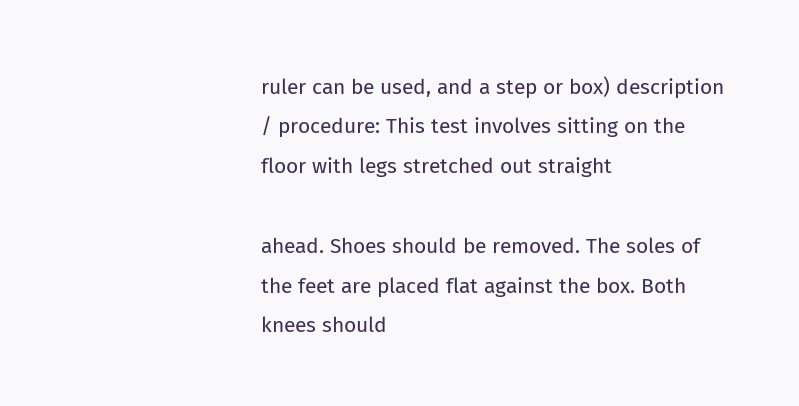ruler can be used, and a step or box) description / procedure: This test involves sitting on the floor with legs stretched out straight

ahead. Shoes should be removed. The soles of the feet are placed flat against the box. Both knees should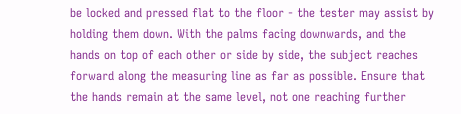be locked and pressed flat to the floor - the tester may assist by holding them down. With the palms facing downwards, and the hands on top of each other or side by side, the subject reaches forward along the measuring line as far as possible. Ensure that the hands remain at the same level, not one reaching further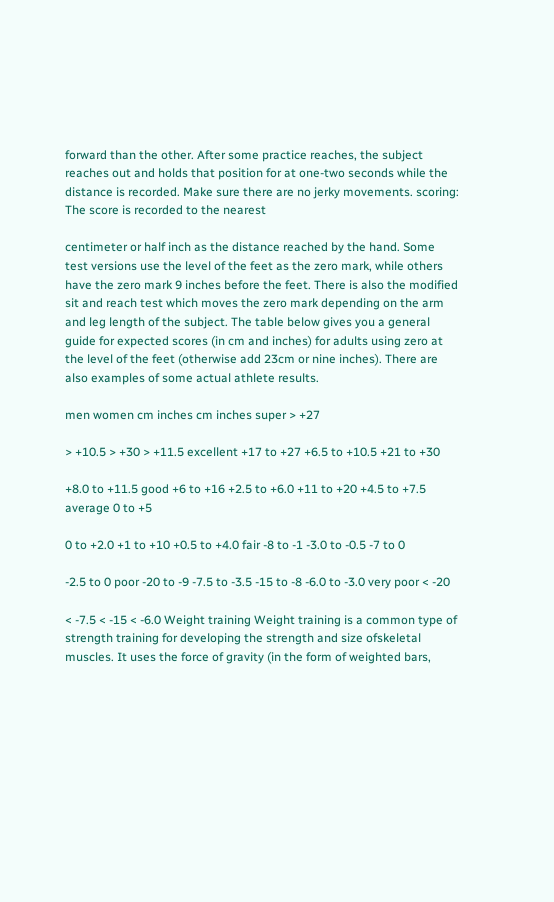forward than the other. After some practice reaches, the subject reaches out and holds that position for at one-two seconds while the distance is recorded. Make sure there are no jerky movements. scoring: The score is recorded to the nearest

centimeter or half inch as the distance reached by the hand. Some test versions use the level of the feet as the zero mark, while others have the zero mark 9 inches before the feet. There is also the modified sit and reach test which moves the zero mark depending on the arm and leg length of the subject. The table below gives you a general guide for expected scores (in cm and inches) for adults using zero at the level of the feet (otherwise add 23cm or nine inches). There are also examples of some actual athlete results.

men women cm inches cm inches super > +27

> +10.5 > +30 > +11.5 excellent +17 to +27 +6.5 to +10.5 +21 to +30

+8.0 to +11.5 good +6 to +16 +2.5 to +6.0 +11 to +20 +4.5 to +7.5 average 0 to +5

0 to +2.0 +1 to +10 +0.5 to +4.0 fair -8 to -1 -3.0 to -0.5 -7 to 0

-2.5 to 0 poor -20 to -9 -7.5 to -3.5 -15 to -8 -6.0 to -3.0 very poor < -20

< -7.5 < -15 < -6.0 Weight training Weight training is a common type of strength training for developing the strength and size ofskeletal muscles. It uses the force of gravity (in the form of weighted bars,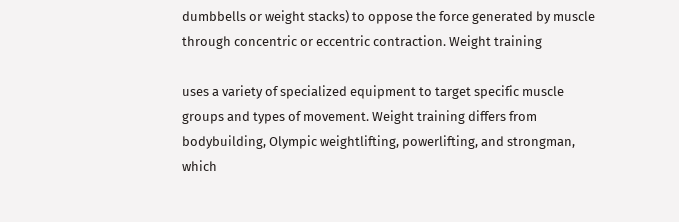dumbbells or weight stacks) to oppose the force generated by muscle through concentric or eccentric contraction. Weight training

uses a variety of specialized equipment to target specific muscle groups and types of movement. Weight training differs from bodybuilding, Olympic weightlifting, powerlifting, and strongman, which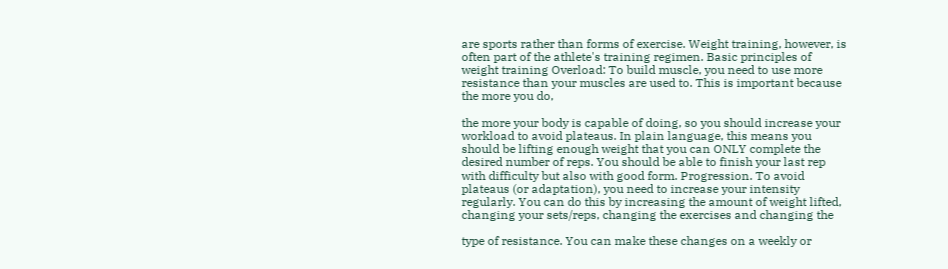are sports rather than forms of exercise. Weight training, however, is often part of the athlete's training regimen. Basic principles of weight training Overload: To build muscle, you need to use more resistance than your muscles are used to. This is important because the more you do,

the more your body is capable of doing, so you should increase your workload to avoid plateaus. In plain language, this means you should be lifting enough weight that you can ONLY complete the desired number of reps. You should be able to finish your last rep with difficulty but also with good form. Progression. To avoid plateaus (or adaptation), you need to increase your intensity regularly. You can do this by increasing the amount of weight lifted, changing your sets/reps, changing the exercises and changing the

type of resistance. You can make these changes on a weekly or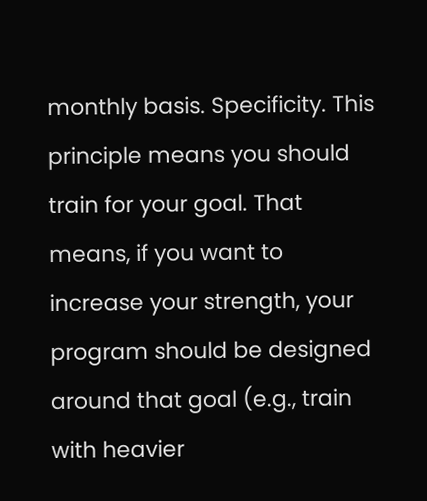monthly basis. Specificity. This principle means you should train for your goal. That means, if you want to increase your strength, your program should be designed around that goal (e.g., train with heavier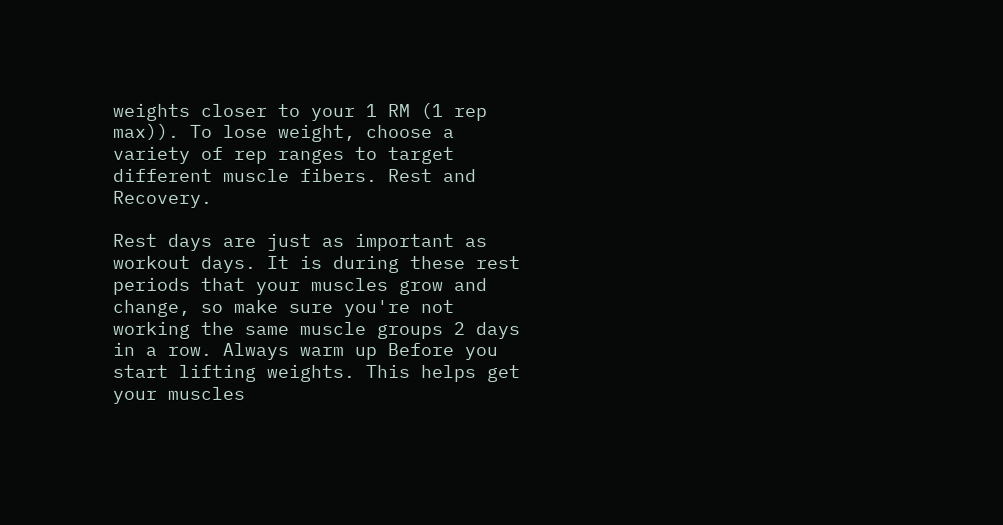weights closer to your 1 RM (1 rep max)). To lose weight, choose a variety of rep ranges to target different muscle fibers. Rest and Recovery.

Rest days are just as important as workout days. It is during these rest periods that your muscles grow and change, so make sure you're not working the same muscle groups 2 days in a row. Always warm up Before you start lifting weights. This helps get your muscles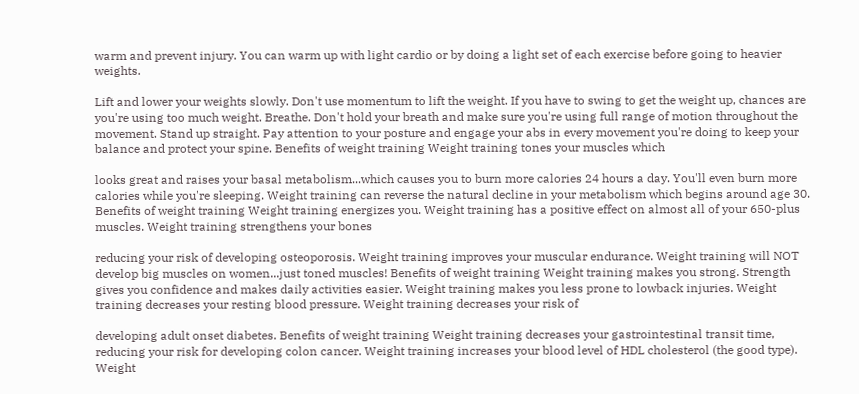warm and prevent injury. You can warm up with light cardio or by doing a light set of each exercise before going to heavier weights.

Lift and lower your weights slowly. Don't use momentum to lift the weight. If you have to swing to get the weight up, chances are you're using too much weight. Breathe. Don't hold your breath and make sure you're using full range of motion throughout the movement. Stand up straight. Pay attention to your posture and engage your abs in every movement you're doing to keep your balance and protect your spine. Benefits of weight training Weight training tones your muscles which

looks great and raises your basal metabolism...which causes you to burn more calories 24 hours a day. You'll even burn more calories while you're sleeping. Weight training can reverse the natural decline in your metabolism which begins around age 30. Benefits of weight training Weight training energizes you. Weight training has a positive effect on almost all of your 650-plus muscles. Weight training strengthens your bones

reducing your risk of developing osteoporosis. Weight training improves your muscular endurance. Weight training will NOT develop big muscles on women...just toned muscles! Benefits of weight training Weight training makes you strong. Strength gives you confidence and makes daily activities easier. Weight training makes you less prone to lowback injuries. Weight training decreases your resting blood pressure. Weight training decreases your risk of

developing adult onset diabetes. Benefits of weight training Weight training decreases your gastrointestinal transit time, reducing your risk for developing colon cancer. Weight training increases your blood level of HDL cholesterol (the good type). Weight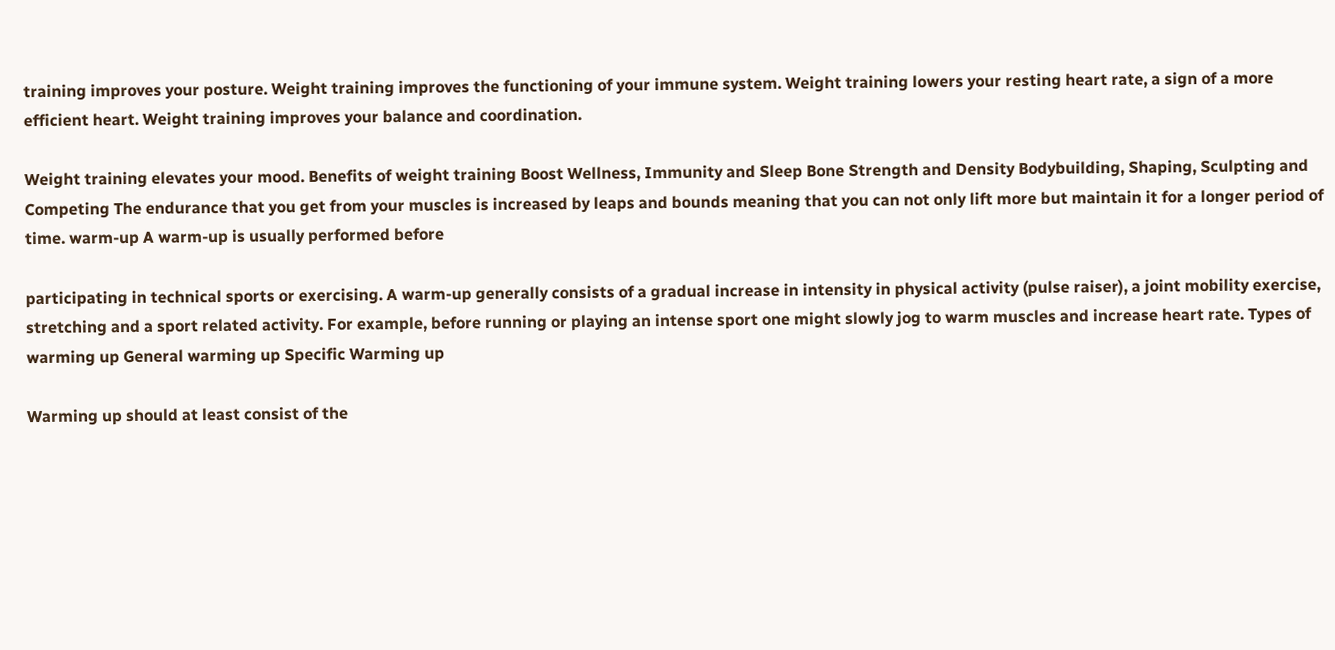training improves your posture. Weight training improves the functioning of your immune system. Weight training lowers your resting heart rate, a sign of a more efficient heart. Weight training improves your balance and coordination.

Weight training elevates your mood. Benefits of weight training Boost Wellness, Immunity and Sleep Bone Strength and Density Bodybuilding, Shaping, Sculpting and Competing The endurance that you get from your muscles is increased by leaps and bounds meaning that you can not only lift more but maintain it for a longer period of time. warm-up A warm-up is usually performed before

participating in technical sports or exercising. A warm-up generally consists of a gradual increase in intensity in physical activity (pulse raiser), a joint mobility exercise, stretching and a sport related activity. For example, before running or playing an intense sport one might slowly jog to warm muscles and increase heart rate. Types of warming up General warming up Specific Warming up

Warming up should at least consist of the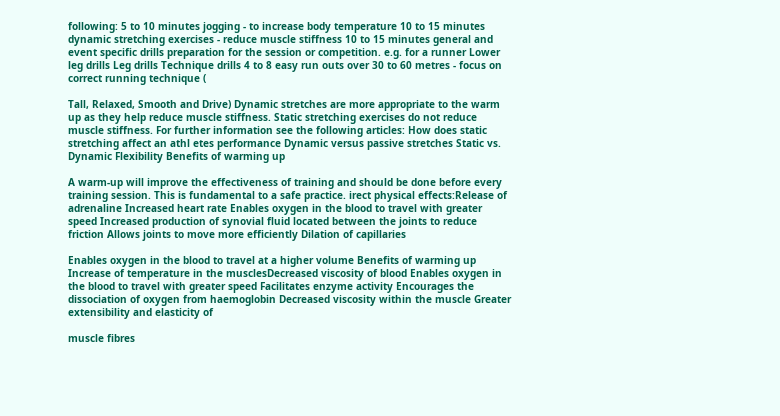following: 5 to 10 minutes jogging - to increase body temperature 10 to 15 minutes dynamic stretching exercises - reduce muscle stiffness 10 to 15 minutes general and event specific drills preparation for the session or competition. e.g. for a runner Lower leg drills Leg drills Technique drills 4 to 8 easy run outs over 30 to 60 metres - focus on correct running technique (

Tall, Relaxed, Smooth and Drive) Dynamic stretches are more appropriate to the warm up as they help reduce muscle stiffness. Static stretching exercises do not reduce muscle stiffness. For further information see the following articles: How does static stretching affect an athl etes performance Dynamic versus passive stretches Static vs. Dynamic Flexibility Benefits of warming up

A warm-up will improve the effectiveness of training and should be done before every training session. This is fundamental to a safe practice. irect physical effects:Release of adrenaline Increased heart rate Enables oxygen in the blood to travel with greater speed Increased production of synovial fluid located between the joints to reduce friction Allows joints to move more efficiently Dilation of capillaries

Enables oxygen in the blood to travel at a higher volume Benefits of warming up Increase of temperature in the musclesDecreased viscosity of blood Enables oxygen in the blood to travel with greater speed Facilitates enzyme activity Encourages the dissociation of oxygen from haemoglobin Decreased viscosity within the muscle Greater extensibility and elasticity of

muscle fibres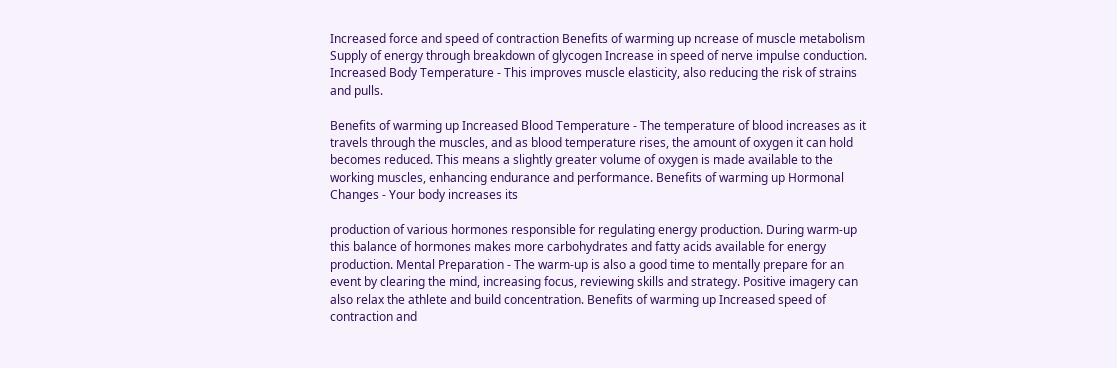Increased force and speed of contraction Benefits of warming up ncrease of muscle metabolism Supply of energy through breakdown of glycogen Increase in speed of nerve impulse conduction. Increased Body Temperature - This improves muscle elasticity, also reducing the risk of strains and pulls.

Benefits of warming up Increased Blood Temperature - The temperature of blood increases as it travels through the muscles, and as blood temperature rises, the amount of oxygen it can hold becomes reduced. This means a slightly greater volume of oxygen is made available to the working muscles, enhancing endurance and performance. Benefits of warming up Hormonal Changes - Your body increases its

production of various hormones responsible for regulating energy production. During warm-up this balance of hormones makes more carbohydrates and fatty acids available for energy production. Mental Preparation - The warm-up is also a good time to mentally prepare for an event by clearing the mind, increasing focus, reviewing skills and strategy. Positive imagery can also relax the athlete and build concentration. Benefits of warming up Increased speed of contraction and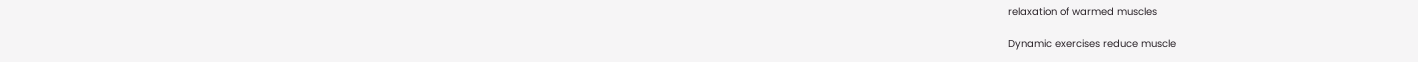relaxation of warmed muscles

Dynamic exercises reduce muscle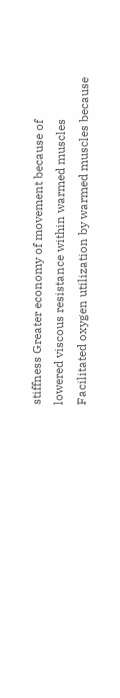stiffness Greater economy of movement because of lowered viscous resistance within warmed muscles Facilitated oxygen utilization by warmed muscles because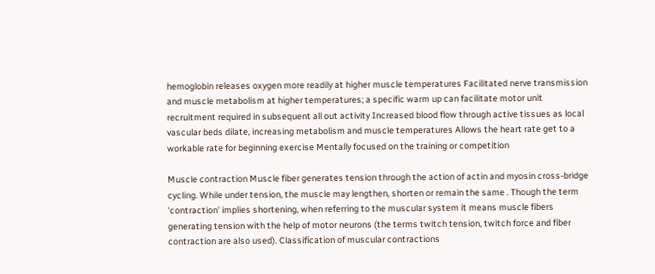hemoglobin releases oxygen more readily at higher muscle temperatures Facilitated nerve transmission and muscle metabolism at higher temperatures; a specific warm up can facilitate motor unit recruitment required in subsequent all out activity Increased blood flow through active tissues as local vascular beds dilate, increasing metabolism and muscle temperatures Allows the heart rate get to a workable rate for beginning exercise Mentally focused on the training or competition

Muscle contraction Muscle fiber generates tension through the action of actin and myosin cross-bridge cycling. While under tension, the muscle may lengthen, shorten or remain the same . Though the term 'contraction' implies shortening, when referring to the muscular system it means muscle fibers generating tension with the help of motor neurons (the terms twitch tension, twitch force and fiber contraction are also used). Classification of muscular contractions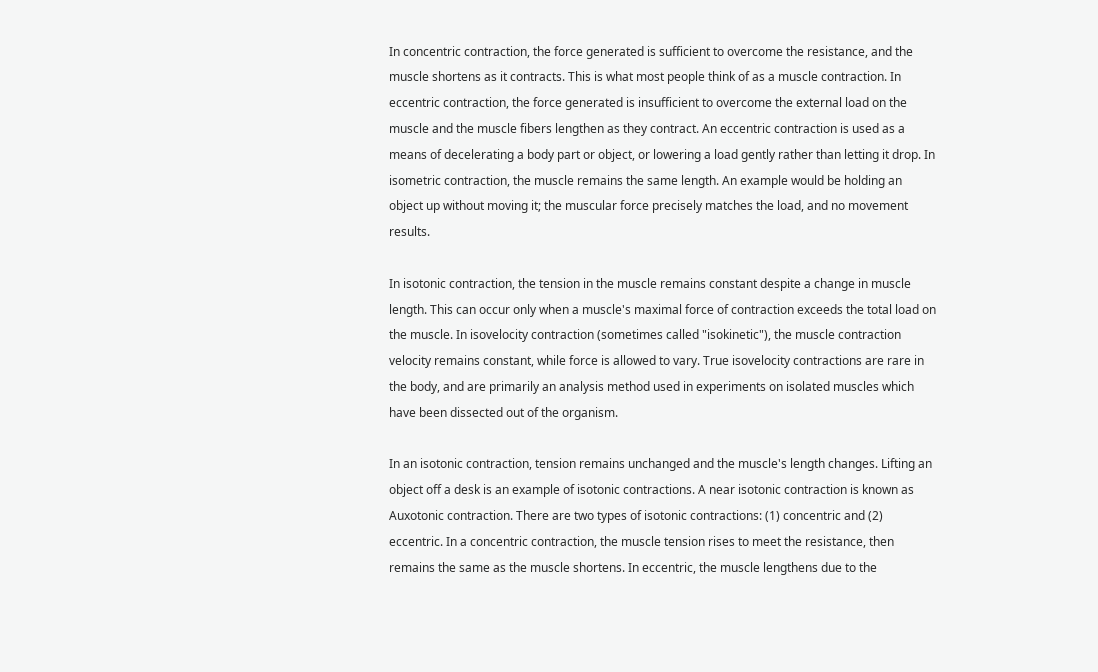In concentric contraction, the force generated is sufficient to overcome the resistance, and the muscle shortens as it contracts. This is what most people think of as a muscle contraction. In eccentric contraction, the force generated is insufficient to overcome the external load on the muscle and the muscle fibers lengthen as they contract. An eccentric contraction is used as a means of decelerating a body part or object, or lowering a load gently rather than letting it drop. In isometric contraction, the muscle remains the same length. An example would be holding an object up without moving it; the muscular force precisely matches the load, and no movement results.

In isotonic contraction, the tension in the muscle remains constant despite a change in muscle length. This can occur only when a muscle's maximal force of contraction exceeds the total load on the muscle. In isovelocity contraction (sometimes called "isokinetic"), the muscle contraction velocity remains constant, while force is allowed to vary. True isovelocity contractions are rare in the body, and are primarily an analysis method used in experiments on isolated muscles which have been dissected out of the organism.

In an isotonic contraction, tension remains unchanged and the muscle's length changes. Lifting an object off a desk is an example of isotonic contractions. A near isotonic contraction is known as Auxotonic contraction. There are two types of isotonic contractions: (1) concentric and (2) eccentric. In a concentric contraction, the muscle tension rises to meet the resistance, then remains the same as the muscle shortens. In eccentric, the muscle lengthens due to the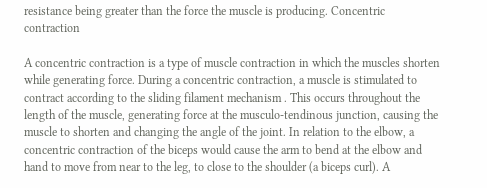resistance being greater than the force the muscle is producing. Concentric contraction

A concentric contraction is a type of muscle contraction in which the muscles shorten while generating force. During a concentric contraction, a muscle is stimulated to contract according to the sliding filament mechanism . This occurs throughout the length of the muscle, generating force at the musculo-tendinous junction, causing the muscle to shorten and changing the angle of the joint. In relation to the elbow, a concentric contraction of the biceps would cause the arm to bend at the elbow and hand to move from near to the leg, to close to the shoulder (a biceps curl). A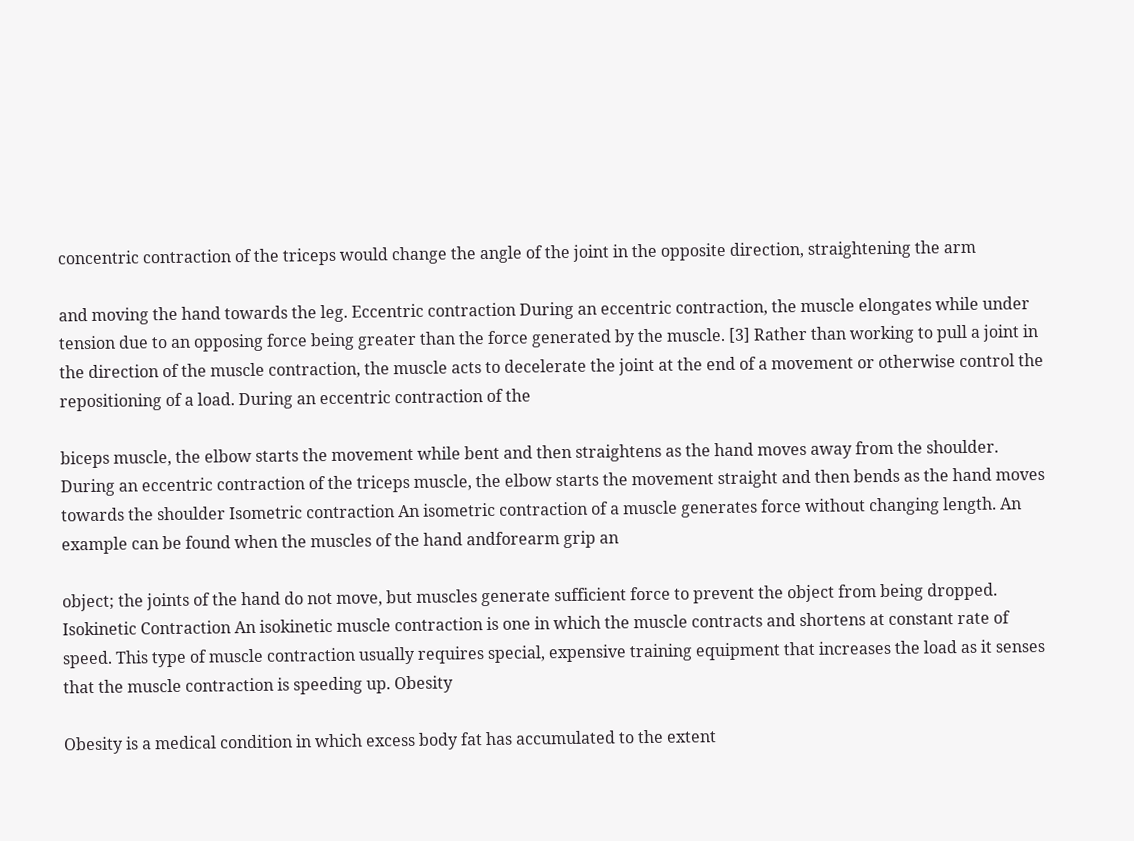concentric contraction of the triceps would change the angle of the joint in the opposite direction, straightening the arm

and moving the hand towards the leg. Eccentric contraction During an eccentric contraction, the muscle elongates while under tension due to an opposing force being greater than the force generated by the muscle. [3] Rather than working to pull a joint in the direction of the muscle contraction, the muscle acts to decelerate the joint at the end of a movement or otherwise control the repositioning of a load. During an eccentric contraction of the

biceps muscle, the elbow starts the movement while bent and then straightens as the hand moves away from the shoulder. During an eccentric contraction of the triceps muscle, the elbow starts the movement straight and then bends as the hand moves towards the shoulder Isometric contraction An isometric contraction of a muscle generates force without changing length. An example can be found when the muscles of the hand andforearm grip an

object; the joints of the hand do not move, but muscles generate sufficient force to prevent the object from being dropped. Isokinetic Contraction An isokinetic muscle contraction is one in which the muscle contracts and shortens at constant rate of speed. This type of muscle contraction usually requires special, expensive training equipment that increases the load as it senses that the muscle contraction is speeding up. Obesity

Obesity is a medical condition in which excess body fat has accumulated to the extent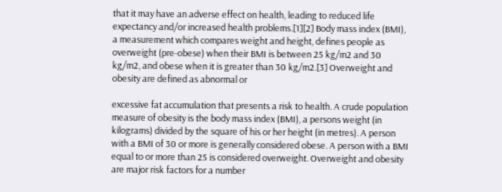that it may have an adverse effect on health, leading to reduced life expectancy and/or increased health problems.[1][2] Body mass index (BMI), a measurement which compares weight and height, defines people as overweight (pre-obese) when their BMI is between 25 kg/m2 and 30 kg/m2, and obese when it is greater than 30 kg/m2.[3] Overweight and obesity are defined as abnormal or

excessive fat accumulation that presents a risk to health. A crude population measure of obesity is the body mass index (BMI), a persons weight (in kilograms) divided by the square of his or her height (in metres). A person with a BMI of 30 or more is generally considered obese. A person with a BMI equal to or more than 25 is considered overweight. Overweight and obesity are major risk factors for a number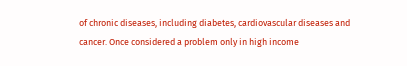of chronic diseases, including diabetes, cardiovascular diseases and cancer. Once considered a problem only in high income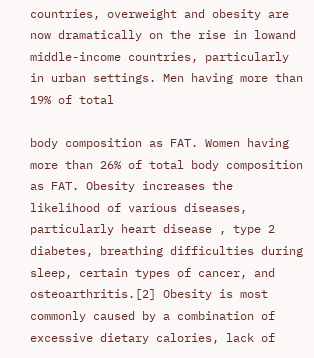countries, overweight and obesity are now dramatically on the rise in lowand middle-income countries, particularly in urban settings. Men having more than 19% of total

body composition as FAT. Women having more than 26% of total body composition as FAT. Obesity increases the likelihood of various diseases, particularly heart disease , type 2 diabetes, breathing difficulties during sleep, certain types of cancer, and osteoarthritis.[2] Obesity is most commonly caused by a combination of excessive dietary calories, lack of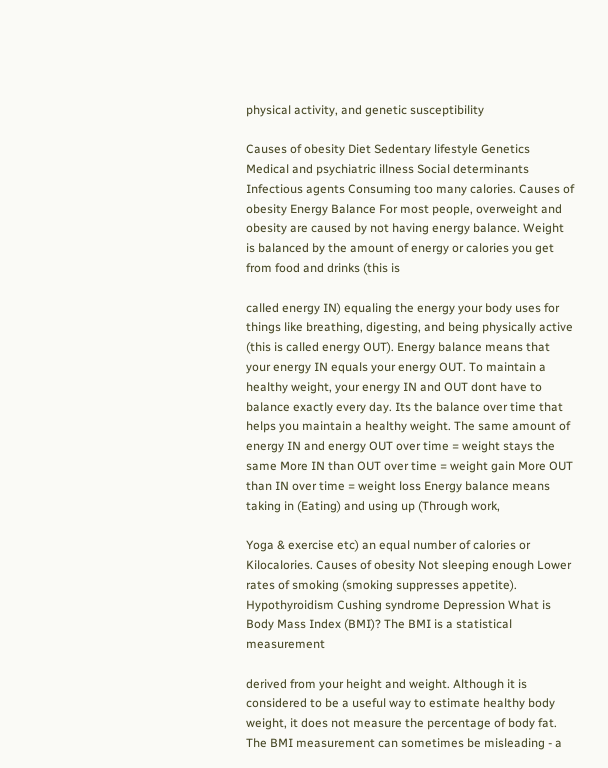physical activity, and genetic susceptibility

Causes of obesity Diet Sedentary lifestyle Genetics Medical and psychiatric illness Social determinants Infectious agents Consuming too many calories. Causes of obesity Energy Balance For most people, overweight and obesity are caused by not having energy balance. Weight is balanced by the amount of energy or calories you get from food and drinks (this is

called energy IN) equaling the energy your body uses for things like breathing, digesting, and being physically active (this is called energy OUT). Energy balance means that your energy IN equals your energy OUT. To maintain a healthy weight, your energy IN and OUT dont have to balance exactly every day. Its the balance over time that helps you maintain a healthy weight. The same amount of energy IN and energy OUT over time = weight stays the same More IN than OUT over time = weight gain More OUT than IN over time = weight loss Energy balance means taking in (Eating) and using up (Through work,

Yoga & exercise etc) an equal number of calories or Kilocalories. Causes of obesity Not sleeping enough Lower rates of smoking (smoking suppresses appetite). Hypothyroidism Cushing syndrome Depression What is Body Mass Index (BMI)? The BMI is a statistical measurement

derived from your height and weight. Although it is considered to be a useful way to estimate healthy body weight, it does not measure the percentage of body fat. The BMI measurement can sometimes be misleading - a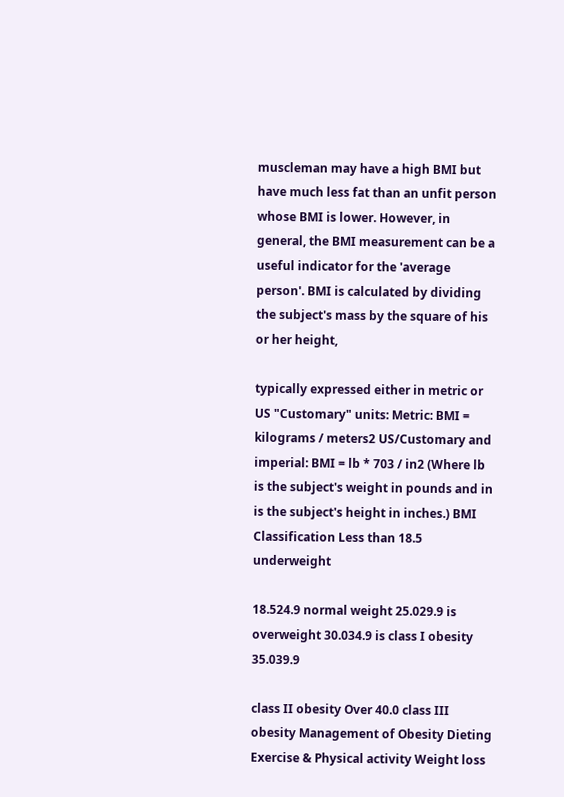muscleman may have a high BMI but have much less fat than an unfit person whose BMI is lower. However, in general, the BMI measurement can be a useful indicator for the 'average person'. BMI is calculated by dividing the subject's mass by the square of his or her height,

typically expressed either in metric or US "Customary" units: Metric: BMI = kilograms / meters2 US/Customary and imperial: BMI = lb * 703 / in2 (Where lb is the subject's weight in pounds and in is the subject's height in inches.) BMI Classification Less than 18.5 underweight

18.524.9 normal weight 25.029.9 is overweight 30.034.9 is class I obesity 35.039.9

class II obesity Over 40.0 class III obesity Management of Obesity Dieting Exercise & Physical activity Weight loss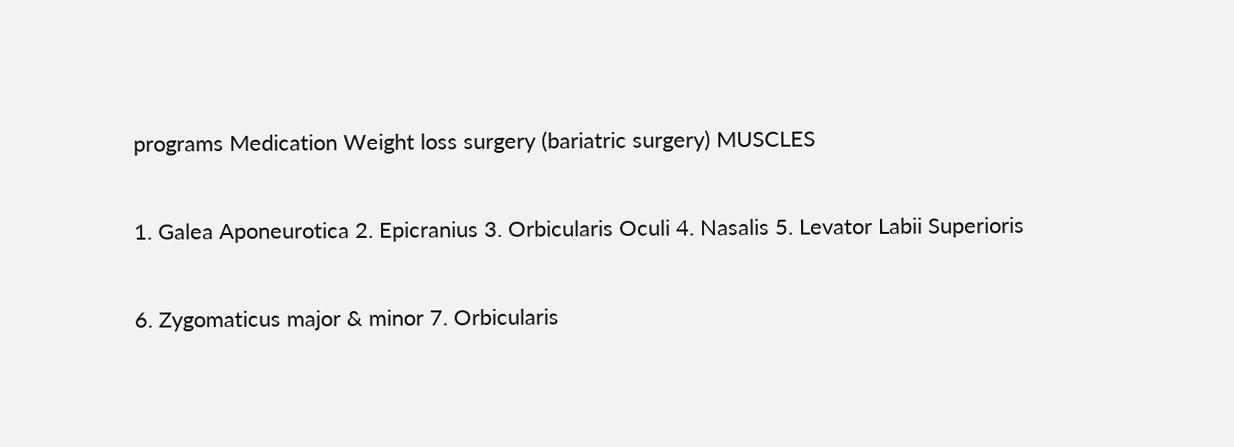programs Medication Weight loss surgery (bariatric surgery) MUSCLES

1. Galea Aponeurotica 2. Epicranius 3. Orbicularis Oculi 4. Nasalis 5. Levator Labii Superioris

6. Zygomaticus major & minor 7. Orbicularis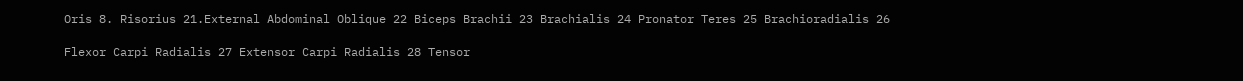Oris 8. Risorius 21.External Abdominal Oblique 22 Biceps Brachii 23 Brachialis 24 Pronator Teres 25 Brachioradialis 26

Flexor Carpi Radialis 27 Extensor Carpi Radialis 28 Tensor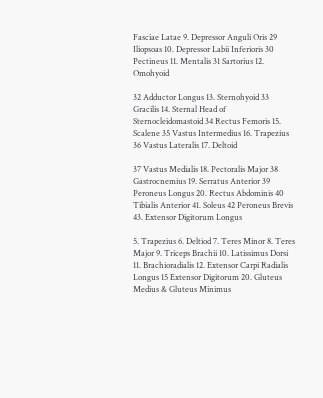Fasciae Latae 9. Depressor Anguli Oris 29 Iliopsoas 10. Depressor Labii Inferioris 30 Pectineus 11. Mentalis 31 Sartorius 12. Omohyoid

32 Adductor Longus 13. Sternohyoid 33 Gracilis 14. Sternal Head of Sternocleidomastoid 34 Rectus Femoris 15. Scalene 35 Vastus Intermedius 16. Trapezius 36 Vastus Lateralis 17. Deltoid

37 Vastus Medialis 18. Pectoralis Major 38 Gastrocnemius 19. Serratus Anterior 39 Peroneus Longus 20. Rectus Abdominis 40 Tibialis Anterior 41. Soleus 42 Peroneus Brevis 43. Extensor Digitorum Longus

5. Trapezius 6. Deltiod 7. Teres Minor 8. Teres Major 9. Triceps Brachii 10. Latissimus Dorsi 11. Brachioradialis 12. Extensor Carpi Radialis Longus 15 Extensor Digitorum 20. Gluteus Medius & Gluteus Minimus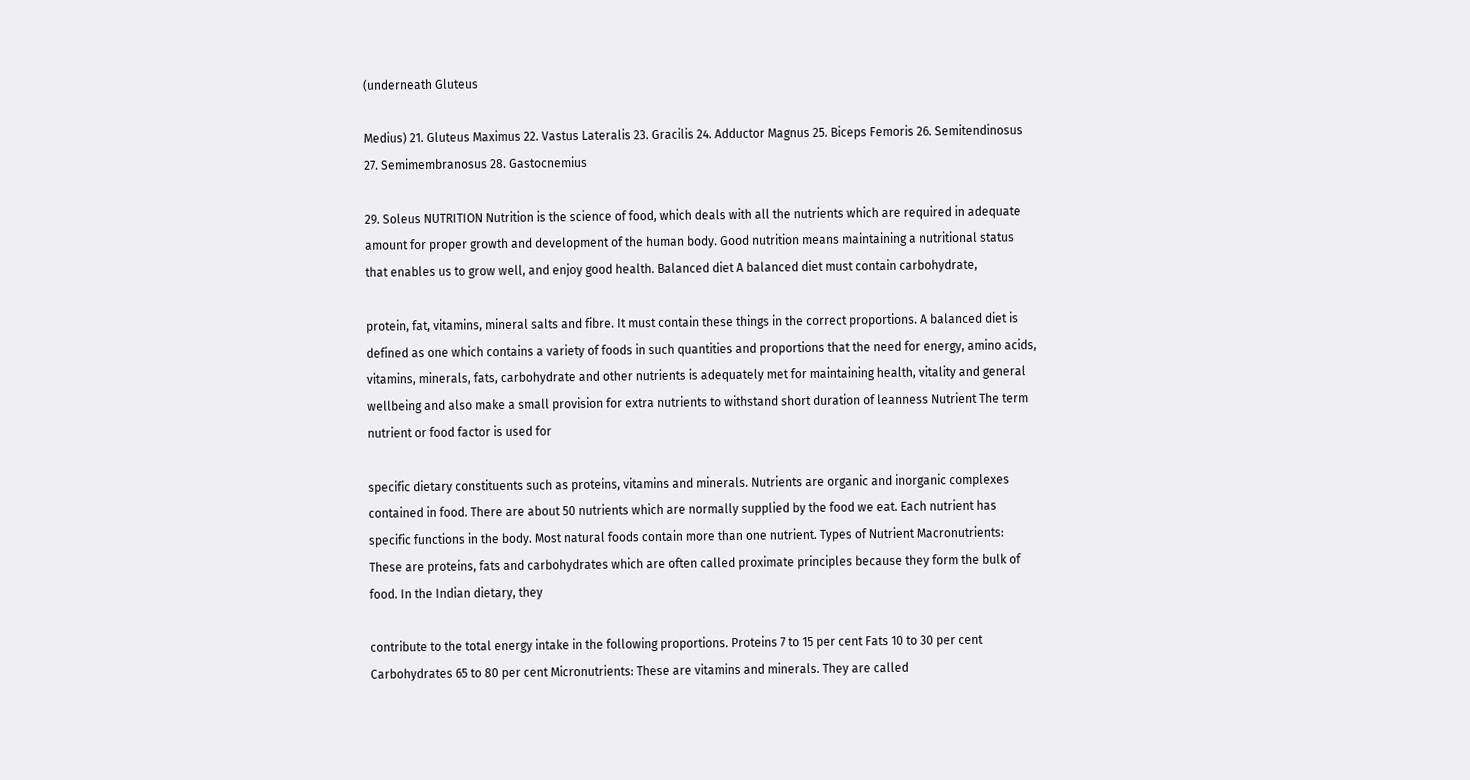(underneath Gluteus

Medius) 21. Gluteus Maximus 22. Vastus Lateralis 23. Gracilis 24. Adductor Magnus 25. Biceps Femoris 26. Semitendinosus 27. Semimembranosus 28. Gastocnemius

29. Soleus NUTRITION Nutrition is the science of food, which deals with all the nutrients which are required in adequate amount for proper growth and development of the human body. Good nutrition means maintaining a nutritional status that enables us to grow well, and enjoy good health. Balanced diet A balanced diet must contain carbohydrate,

protein, fat, vitamins, mineral salts and fibre. It must contain these things in the correct proportions. A balanced diet is defined as one which contains a variety of foods in such quantities and proportions that the need for energy, amino acids, vitamins, minerals, fats, carbohydrate and other nutrients is adequately met for maintaining health, vitality and general wellbeing and also make a small provision for extra nutrients to withstand short duration of leanness Nutrient The term nutrient or food factor is used for

specific dietary constituents such as proteins, vitamins and minerals. Nutrients are organic and inorganic complexes contained in food. There are about 50 nutrients which are normally supplied by the food we eat. Each nutrient has specific functions in the body. Most natural foods contain more than one nutrient. Types of Nutrient Macronutrients: These are proteins, fats and carbohydrates which are often called proximate principles because they form the bulk of food. In the Indian dietary, they

contribute to the total energy intake in the following proportions. Proteins 7 to 15 per cent Fats 10 to 30 per cent Carbohydrates 65 to 80 per cent Micronutrients: These are vitamins and minerals. They are called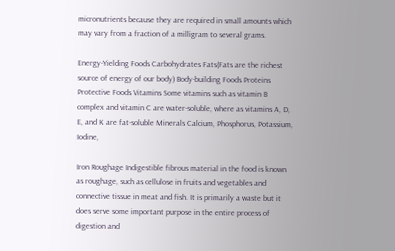micronutrients because they are required in small amounts which may vary from a fraction of a milligram to several grams.

Energy-Yielding Foods Carbohydrates Fats(Fats are the richest source of energy of our body) Body-building Foods Proteins Protective Foods Vitamins Some vitamins such as vitamin B complex and vitamin C are water-soluble, where as vitamins A, D, E, and K are fat-soluble Minerals Calcium, Phosphorus, Potassium, Iodine,

Iron Roughage Indigestible fibrous material in the food is known as roughage, such as cellulose in fruits and vegetables and connective tissue in meat and fish. It is primarily a waste but it does serve some important purpose in the entire process of digestion and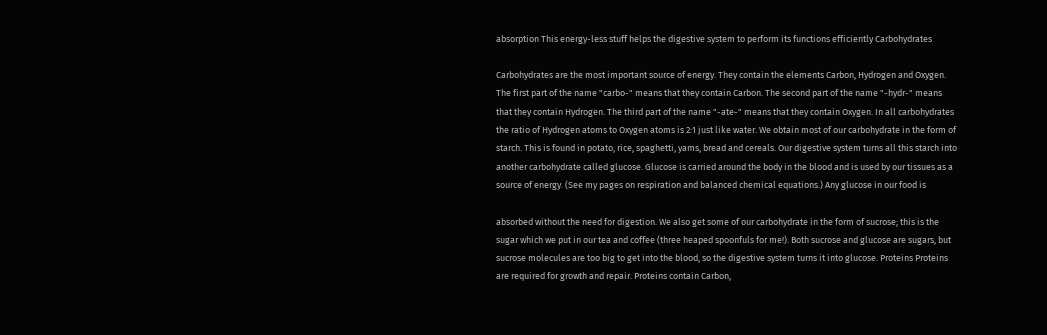absorption This energy-less stuff helps the digestive system to perform its functions efficiently Carbohydrates

Carbohydrates are the most important source of energy. They contain the elements Carbon, Hydrogen and Oxygen. The first part of the name "carbo-" means that they contain Carbon. The second part of the name "-hydr-" means that they contain Hydrogen. The third part of the name "-ate-" means that they contain Oxygen. In all carbohydrates the ratio of Hydrogen atoms to Oxygen atoms is 2:1 just like water. We obtain most of our carbohydrate in the form of starch. This is found in potato, rice, spaghetti, yams, bread and cereals. Our digestive system turns all this starch into another carbohydrate called glucose. Glucose is carried around the body in the blood and is used by our tissues as a source of energy. (See my pages on respiration and balanced chemical equations.) Any glucose in our food is

absorbed without the need for digestion. We also get some of our carbohydrate in the form of sucrose; this is the sugar which we put in our tea and coffee (three heaped spoonfuls for me!). Both sucrose and glucose are sugars, but sucrose molecules are too big to get into the blood, so the digestive system turns it into glucose. Proteins Proteins are required for growth and repair. Proteins contain Carbon,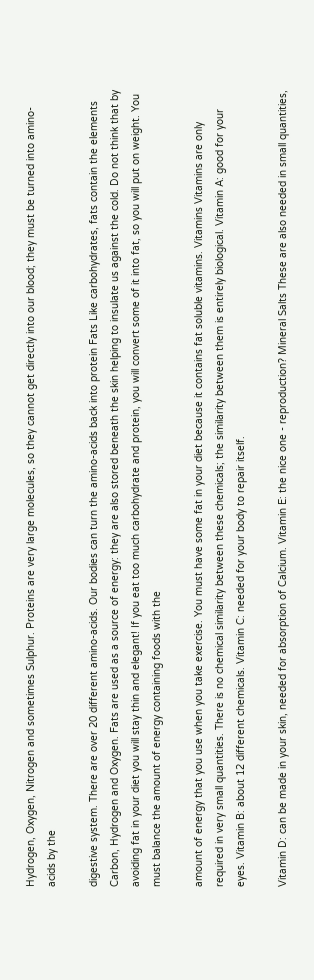Hydrogen, Oxygen, Nitrogen and sometimes Sulphur. Proteins are very large molecules, so they cannot get directly into our blood; they must be turned into amino-acids by the

digestive system. There are over 20 different amino-acids. Our bodies can turn the amino-acids back into protein Fats Like carbohydrates, fats contain the elements Carbon, Hydrogen and Oxygen. Fats are used as a source of energy: they are also stored beneath the skin helping to insulate us against the cold. Do not think that by avoiding fat in your diet you will stay thin and elegant! If you eat too much carbohydrate and protein, you will convert some of it into fat, so you will put on weight. You must balance the amount of energy containing foods with the

amount of energy that you use when you take exercise. You must have some fat in your diet because it contains fat soluble vitamins. Vitamins Vitamins are only required in very small quantities. There is no chemical similarity between these chemicals; the similarity between them is entirely biological. Vitamin A: good for your eyes. Vitamin B: about 12 different chemicals. Vitamin C: needed for your body to repair itself.

Vitamin D: can be made in your skin, needed for absorption of Calcium. Vitamin E: the nice one - reproduction? Mineral Salts These are also needed in small quantities,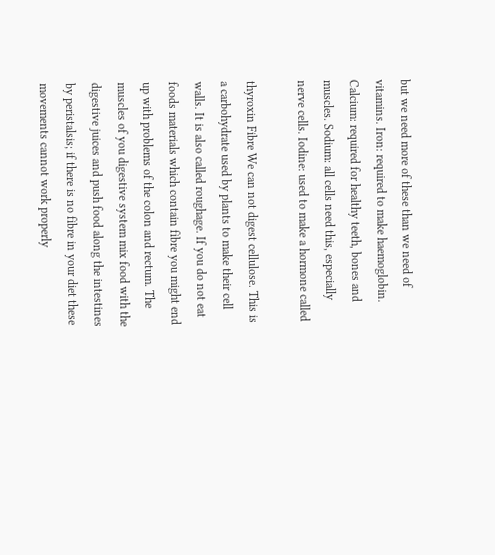but we need more of these than we need of vitamins. Iron: required to make haemoglobin. Calcium: required for healthy teeth, bones and muscles. Sodium: all cells need this, especially nerve cells. Iodine: used to make a hormone called

thyroxin Fibre We can not digest cellulose. This is a carbohydrate used by plants to make their cell walls. It is also called roughage. If you do not eat foods materials which contain fibre you might end up with problems of the colon and rectum. The muscles of you digestive system mix food with the digestive juices and push food along the intestines by peristalsis; if there is no fibre in your diet these movements cannot work properly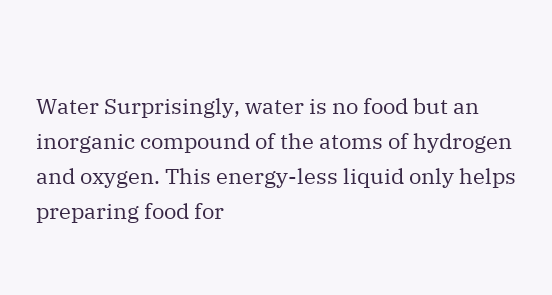Water Surprisingly, water is no food but an inorganic compound of the atoms of hydrogen and oxygen. This energy-less liquid only helps preparing food for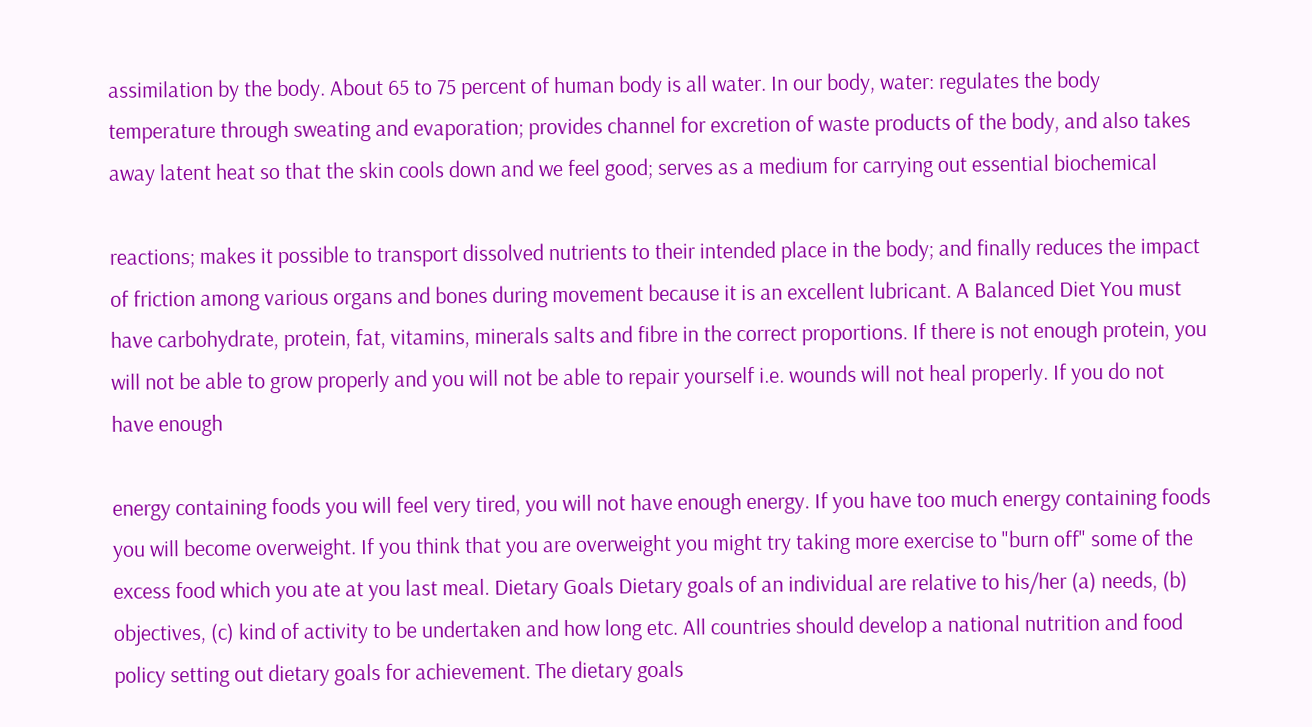assimilation by the body. About 65 to 75 percent of human body is all water. In our body, water: regulates the body temperature through sweating and evaporation; provides channel for excretion of waste products of the body, and also takes away latent heat so that the skin cools down and we feel good; serves as a medium for carrying out essential biochemical

reactions; makes it possible to transport dissolved nutrients to their intended place in the body; and finally reduces the impact of friction among various organs and bones during movement because it is an excellent lubricant. A Balanced Diet You must have carbohydrate, protein, fat, vitamins, minerals salts and fibre in the correct proportions. If there is not enough protein, you will not be able to grow properly and you will not be able to repair yourself i.e. wounds will not heal properly. If you do not have enough

energy containing foods you will feel very tired, you will not have enough energy. If you have too much energy containing foods you will become overweight. If you think that you are overweight you might try taking more exercise to "burn off" some of the excess food which you ate at you last meal. Dietary Goals Dietary goals of an individual are relative to his/her (a) needs, (b) objectives, (c) kind of activity to be undertaken and how long etc. All countries should develop a national nutrition and food policy setting out dietary goals for achievement. The dietary goals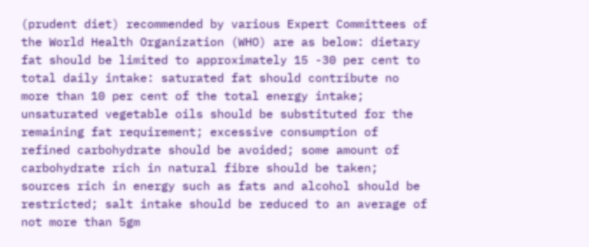(prudent diet) recommended by various Expert Committees of the World Health Organization (WHO) are as below: dietary fat should be limited to approximately 15 -30 per cent to total daily intake: saturated fat should contribute no more than 10 per cent of the total energy intake; unsaturated vegetable oils should be substituted for the remaining fat requirement; excessive consumption of refined carbohydrate should be avoided; some amount of carbohydrate rich in natural fibre should be taken; sources rich in energy such as fats and alcohol should be restricted; salt intake should be reduced to an average of not more than 5gm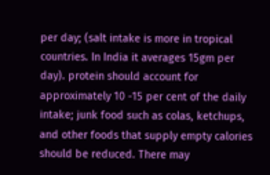per day; (salt intake is more in tropical countries. In India it averages 15gm per day). protein should account for approximately 10 -15 per cent of the daily intake; junk food such as colas, ketchups, and other foods that supply empty calories should be reduced. There may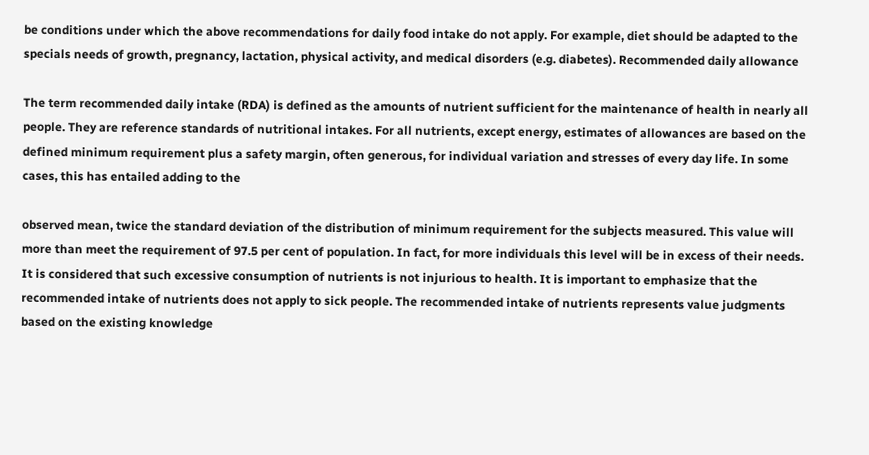be conditions under which the above recommendations for daily food intake do not apply. For example, diet should be adapted to the specials needs of growth, pregnancy, lactation, physical activity, and medical disorders (e.g. diabetes). Recommended daily allowance

The term recommended daily intake (RDA) is defined as the amounts of nutrient sufficient for the maintenance of health in nearly all people. They are reference standards of nutritional intakes. For all nutrients, except energy, estimates of allowances are based on the defined minimum requirement plus a safety margin, often generous, for individual variation and stresses of every day life. In some cases, this has entailed adding to the

observed mean, twice the standard deviation of the distribution of minimum requirement for the subjects measured. This value will more than meet the requirement of 97.5 per cent of population. In fact, for more individuals this level will be in excess of their needs. It is considered that such excessive consumption of nutrients is not injurious to health. It is important to emphasize that the recommended intake of nutrients does not apply to sick people. The recommended intake of nutrients represents value judgments based on the existing knowledge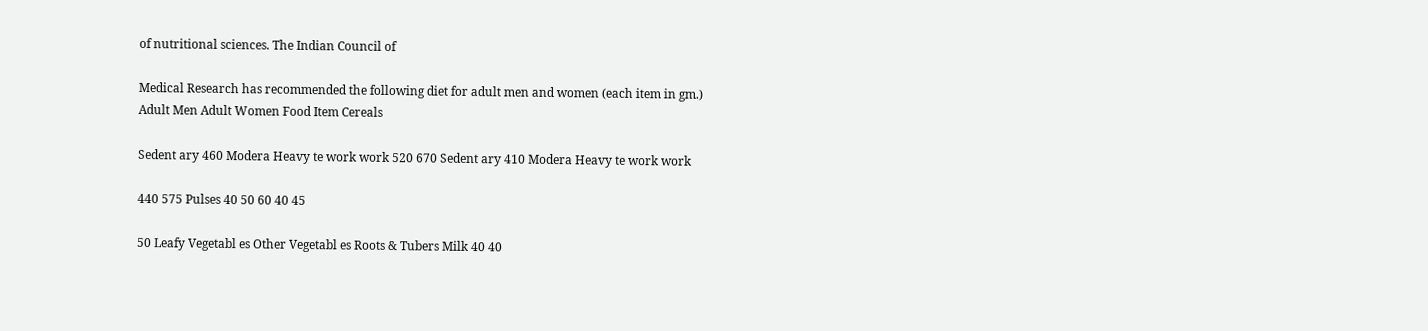of nutritional sciences. The Indian Council of

Medical Research has recommended the following diet for adult men and women (each item in gm.) Adult Men Adult Women Food Item Cereals

Sedent ary 460 Modera Heavy te work work 520 670 Sedent ary 410 Modera Heavy te work work

440 575 Pulses 40 50 60 40 45

50 Leafy Vegetabl es Other Vegetabl es Roots & Tubers Milk 40 40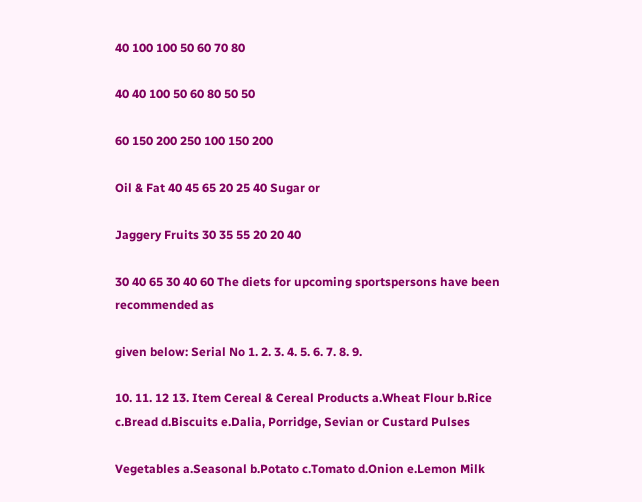40 100 100 50 60 70 80

40 40 100 50 60 80 50 50

60 150 200 250 100 150 200

Oil & Fat 40 45 65 20 25 40 Sugar or

Jaggery Fruits 30 35 55 20 20 40

30 40 65 30 40 60 The diets for upcoming sportspersons have been recommended as

given below: Serial No 1. 2. 3. 4. 5. 6. 7. 8. 9.

10. 11. 12 13. Item Cereal & Cereal Products a.Wheat Flour b.Rice c.Bread d.Biscuits e.Dalia, Porridge, Sevian or Custard Pulses

Vegetables a.Seasonal b.Potato c.Tomato d.Onion e.Lemon Milk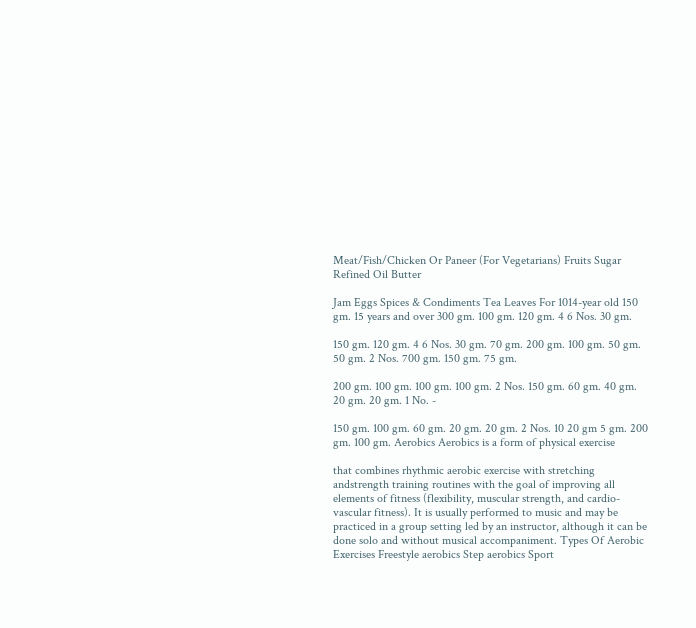Meat/Fish/Chicken Or Paneer (For Vegetarians) Fruits Sugar Refined Oil Butter

Jam Eggs Spices & Condiments Tea Leaves For 1014-year old 150 gm. 15 years and over 300 gm. 100 gm. 120 gm. 4 6 Nos. 30 gm.

150 gm. 120 gm. 4 6 Nos. 30 gm. 70 gm. 200 gm. 100 gm. 50 gm. 50 gm. 2 Nos. 700 gm. 150 gm. 75 gm.

200 gm. 100 gm. 100 gm. 100 gm. 2 Nos. 150 gm. 60 gm. 40 gm. 20 gm. 20 gm. 1 No. -

150 gm. 100 gm. 60 gm. 20 gm. 20 gm. 2 Nos. 10 20 gm 5 gm. 200 gm. 100 gm. Aerobics Aerobics is a form of physical exercise

that combines rhythmic aerobic exercise with stretching andstrength training routines with the goal of improving all elements of fitness (flexibility, muscular strength, and cardio-vascular fitness). It is usually performed to music and may be practiced in a group setting led by an instructor, although it can be done solo and without musical accompaniment. Types Of Aerobic Exercises Freestyle aerobics Step aerobics Sport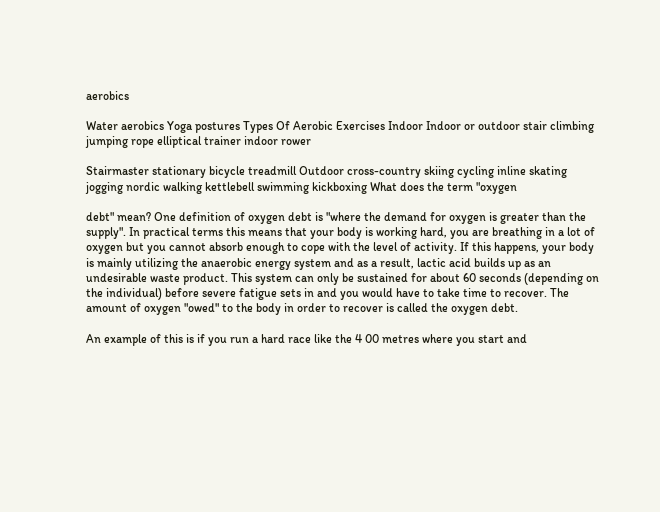aerobics

Water aerobics Yoga postures Types Of Aerobic Exercises Indoor Indoor or outdoor stair climbing jumping rope elliptical trainer indoor rower

Stairmaster stationary bicycle treadmill Outdoor cross-country skiing cycling inline skating jogging nordic walking kettlebell swimming kickboxing What does the term "oxygen

debt" mean? One definition of oxygen debt is "where the demand for oxygen is greater than the supply". In practical terms this means that your body is working hard, you are breathing in a lot of oxygen but you cannot absorb enough to cope with the level of activity. If this happens, your body is mainly utilizing the anaerobic energy system and as a result, lactic acid builds up as an undesirable waste product. This system can only be sustained for about 60 seconds (depending on the individual) before severe fatigue sets in and you would have to take time to recover. The amount of oxygen "owed" to the body in order to recover is called the oxygen debt.

An example of this is if you run a hard race like the 4 00 metres where you start and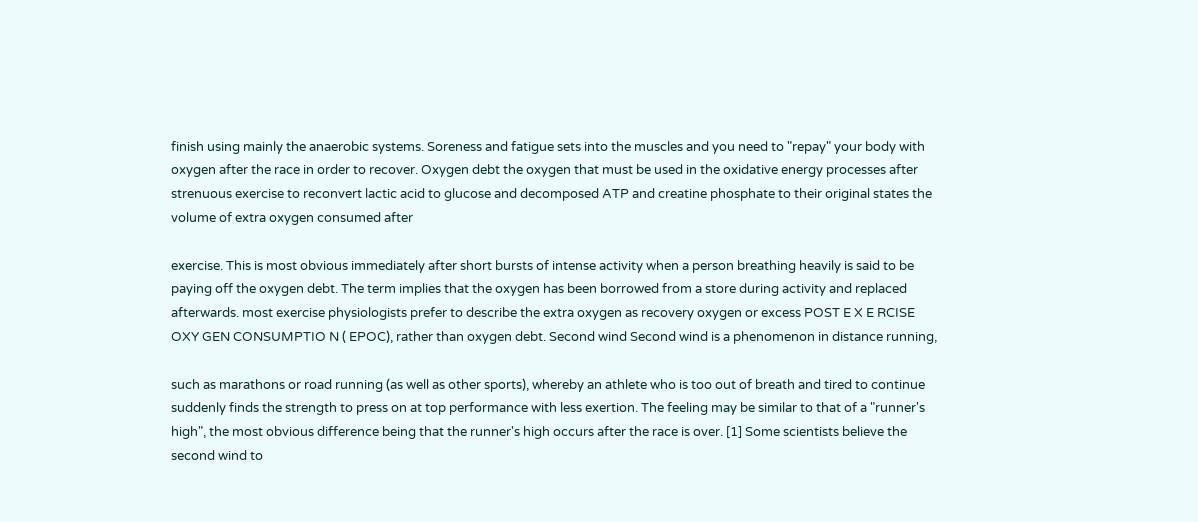finish using mainly the anaerobic systems. Soreness and fatigue sets into the muscles and you need to "repay" your body with oxygen after the race in order to recover. Oxygen debt the oxygen that must be used in the oxidative energy processes after strenuous exercise to reconvert lactic acid to glucose and decomposed ATP and creatine phosphate to their original states the volume of extra oxygen consumed after

exercise. This is most obvious immediately after short bursts of intense activity when a person breathing heavily is said to be paying off the oxygen debt. The term implies that the oxygen has been borrowed from a store during activity and replaced afterwards. most exercise physiologists prefer to describe the extra oxygen as recovery oxygen or excess POST E X E RCISE OXY GEN CONSUMPTIO N ( EPOC), rather than oxygen debt. Second wind Second wind is a phenomenon in distance running,

such as marathons or road running (as well as other sports), whereby an athlete who is too out of breath and tired to continue suddenly finds the strength to press on at top performance with less exertion. The feeling may be similar to that of a "runner's high", the most obvious difference being that the runner's high occurs after the race is over. [1] Some scientists believe the second wind to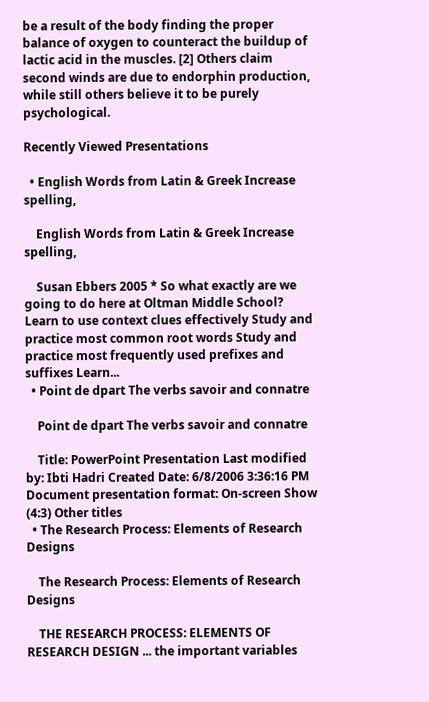be a result of the body finding the proper balance of oxygen to counteract the buildup of lactic acid in the muscles. [2] Others claim second winds are due to endorphin production, while still others believe it to be purely psychological.

Recently Viewed Presentations

  • English Words from Latin & Greek Increase spelling,

    English Words from Latin & Greek Increase spelling,

    Susan Ebbers 2005 * So what exactly are we going to do here at Oltman Middle School? Learn to use context clues effectively Study and practice most common root words Study and practice most frequently used prefixes and suffixes Learn...
  • Point de dpart The verbs savoir and connatre

    Point de dpart The verbs savoir and connatre

    Title: PowerPoint Presentation Last modified by: Ibti Hadri Created Date: 6/8/2006 3:36:16 PM Document presentation format: On-screen Show (4:3) Other titles
  • The Research Process: Elements of Research Designs

    The Research Process: Elements of Research Designs

    THE RESEARCH PROCESS: ELEMENTS OF RESEARCH DESIGN ... the important variables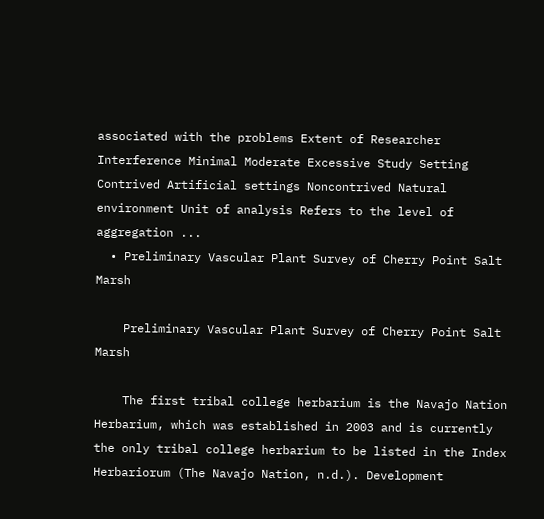associated with the problems Extent of Researcher Interference Minimal Moderate Excessive Study Setting Contrived Artificial settings Noncontrived Natural environment Unit of analysis Refers to the level of aggregation ...
  • Preliminary Vascular Plant Survey of Cherry Point Salt Marsh

    Preliminary Vascular Plant Survey of Cherry Point Salt Marsh

    The first tribal college herbarium is the Navajo Nation Herbarium, which was established in 2003 and is currently the only tribal college herbarium to be listed in the Index Herbariorum (The Navajo Nation, n.d.). Development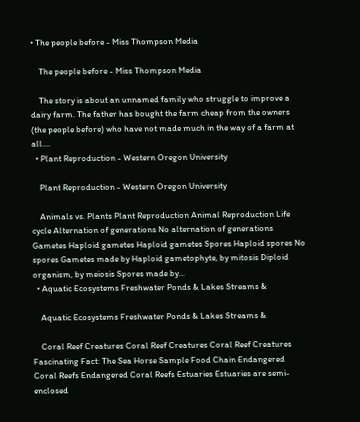• The people before - Miss Thompson Media

    The people before - Miss Thompson Media

    The story is about an unnamed family who struggle to improve a dairy farm. The father has bought the farm cheap from the owners (the people before) who have not made much in the way of a farm at all....
  • Plant Reproduction - Western Oregon University

    Plant Reproduction - Western Oregon University

    Animals vs. Plants Plant Reproduction Animal Reproduction Life cycle Alternation of generations No alternation of generations Gametes Haploid gametes Haploid gametes Spores Haploid spores No spores Gametes made by Haploid gametophyte, by mitosis Diploid organism, by meiosis Spores made by...
  • Aquatic Ecosystems Freshwater Ponds & Lakes Streams &

    Aquatic Ecosystems Freshwater Ponds & Lakes Streams &

    Coral Reef Creatures Coral Reef Creatures Coral Reef Creatures Fascinating Fact: The Sea Horse Sample Food Chain Endangered Coral Reefs Endangered Coral Reefs Estuaries Estuaries are semi-enclosed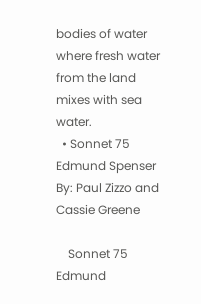bodies of water where fresh water from the land mixes with sea water.
  • Sonnet 75 Edmund Spenser By: Paul Zizzo and Cassie Greene

    Sonnet 75 Edmund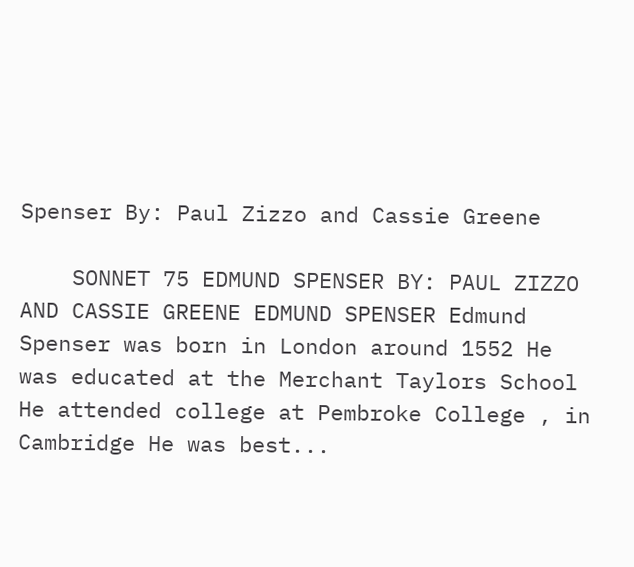Spenser By: Paul Zizzo and Cassie Greene

    SONNET 75 EDMUND SPENSER BY: PAUL ZIZZO AND CASSIE GREENE EDMUND SPENSER Edmund Spenser was born in London around 1552 He was educated at the Merchant Taylors School He attended college at Pembroke College , in Cambridge He was best...